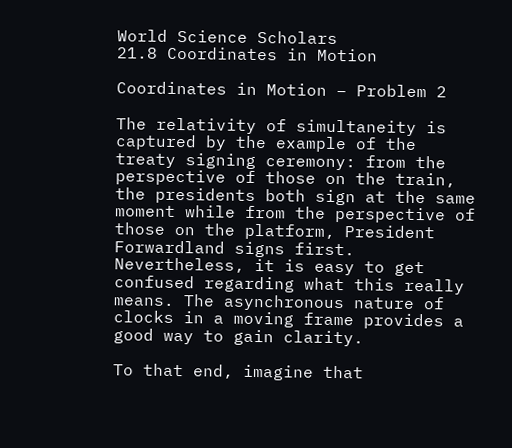World Science Scholars
21.8 Coordinates in Motion

Coordinates in Motion – Problem 2

The relativity of simultaneity is captured by the example of the treaty signing ceremony: from the perspective of those on the train, the presidents both sign at the same moment while from the perspective of those on the platform, President Forwardland signs first. Nevertheless, it is easy to get confused regarding what this really means. The asynchronous nature of clocks in a moving frame provides a good way to gain clarity.

To that end, imagine that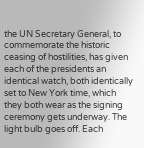the UN Secretary General, to commemorate the historic ceasing of hostilities, has given each of the presidents an identical watch, both identically set to New York time, which they both wear as the signing ceremony gets underway. The light bulb goes off. Each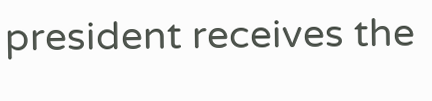president receives the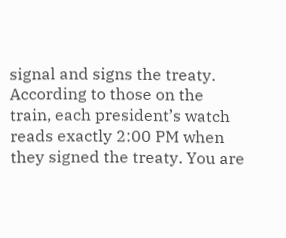signal and signs the treaty. According to those on the train, each president’s watch reads exactly 2:00 PM when they signed the treaty. You are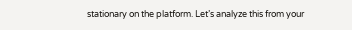stationary on the platform. Let’s analyze this from your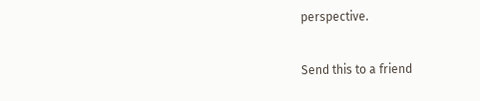perspective.

Send this to a friend